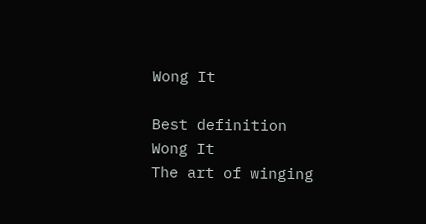Wong It

Best definition
Wong It
The art of winging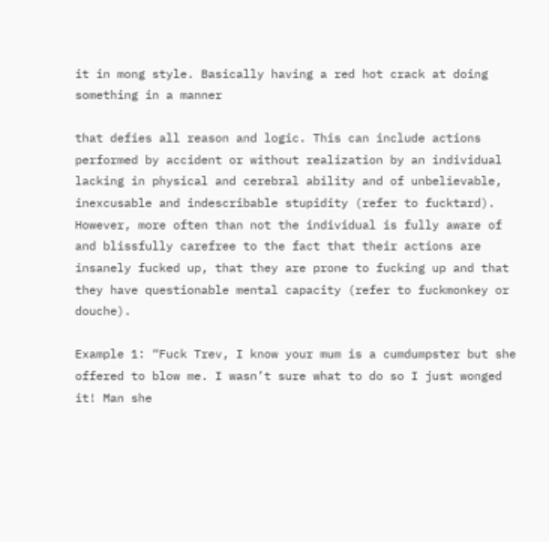it in mong style. Basically having a red hot crack at doing something in a manner

that defies all reason and logic. This can include actions performed by accident or without realization by an individual lacking in physical and cerebral ability and of unbelievable, inexcusable and indescribable stupidity (refer to fucktard). However, more often than not the individual is fully aware of and blissfully carefree to the fact that their actions are insanely fucked up, that they are prone to fucking up and that they have questionable mental capacity (refer to fuckmonkey or douche).

Example 1: “Fuck Trev, I know your mum is a cumdumpster but she offered to blow me. I wasn’t sure what to do so I just wonged it! Man she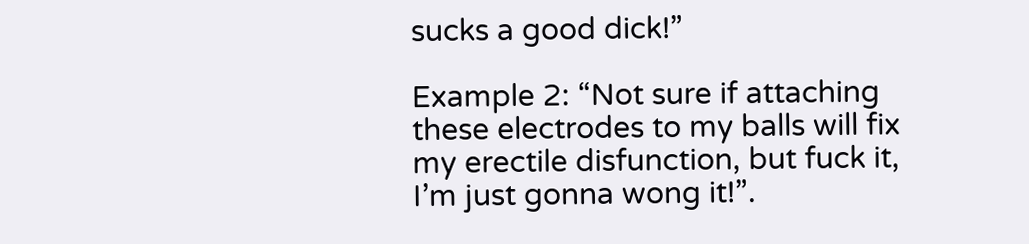sucks a good dick!”

Example 2: “Not sure if attaching these electrodes to my balls will fix my erectile disfunction, but fuck it, I’m just gonna wong it!”.